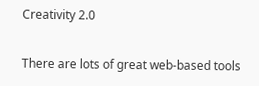Creativity 2.0

There are lots of great web-based tools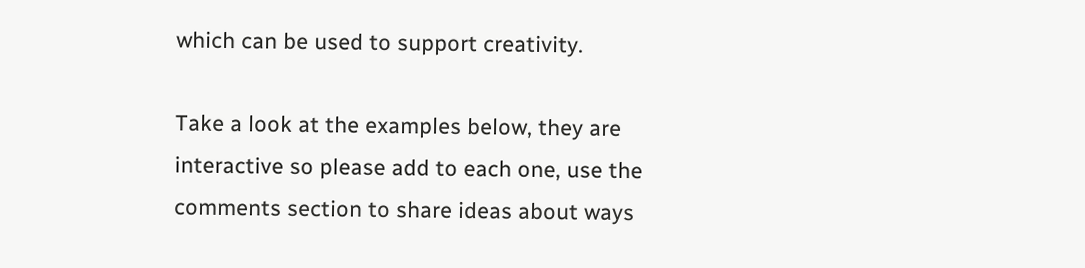which can be used to support creativity.

Take a look at the examples below, they are interactive so please add to each one, use the comments section to share ideas about ways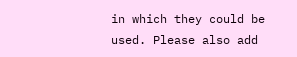in which they could be used. Please also add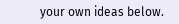your own ideas below.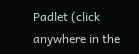Padlet (click anywhere in the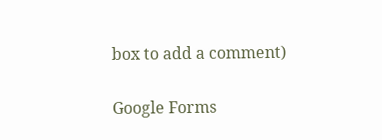box to add a comment)

Google Forms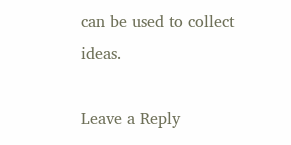can be used to collect ideas.

Leave a Reply